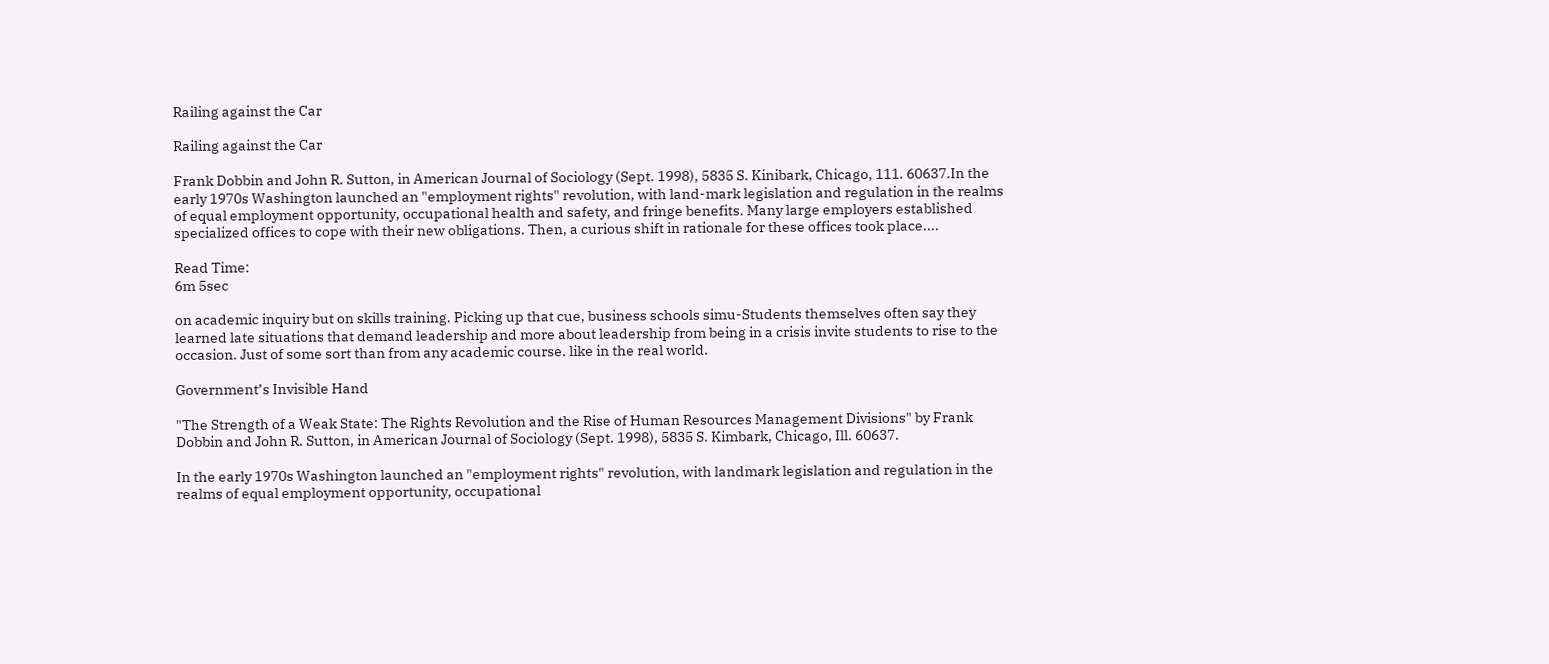Railing against the Car

Railing against the Car

Frank Dobbin and John R. Sutton, in American Journal of Sociology (Sept. 1998), 5835 S. Kinibark, Chicago, 111. 60637.In the early 1970s Washington launched an "employment rights" revolution, with land-mark legislation and regulation in the realms of equal employment opportunity, occupational health and safety, and fringe benefits. Many large employers established specialized offices to cope with their new obligations. Then, a curious shift in rationale for these offices took place....

Read Time:
6m 5sec

on academic inquiry but on skills training. Picking up that cue, business schools simu-Students themselves often say they learned late situations that demand leadership and more about leadership from being in a crisis invite students to rise to the occasion. Just of some sort than from any academic course. like in the real world.

Government’s Invisible Hand

"The Strength of a Weak State: The Rights Revolution and the Rise of Human Resources Management Divisions" by Frank Dobbin and John R. Sutton, in American Journal of Sociology (Sept. 1998), 5835 S. Kimbark, Chicago, Ill. 60637.

In the early 1970s Washington launched an "employment rights" revolution, with landmark legislation and regulation in the realms of equal employment opportunity, occupational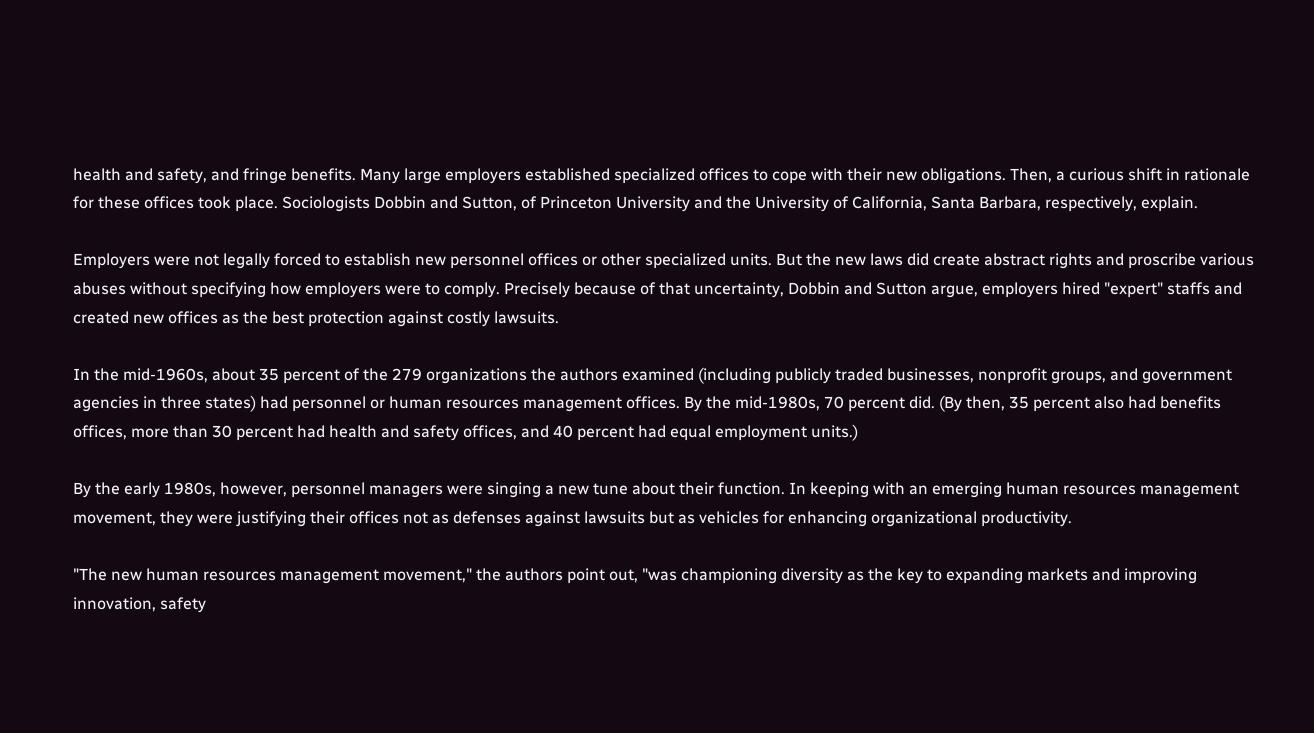health and safety, and fringe benefits. Many large employers established specialized offices to cope with their new obligations. Then, a curious shift in rationale for these offices took place. Sociologists Dobbin and Sutton, of Princeton University and the University of California, Santa Barbara, respectively, explain.

Employers were not legally forced to establish new personnel offices or other specialized units. But the new laws did create abstract rights and proscribe various abuses without specifying how employers were to comply. Precisely because of that uncertainty, Dobbin and Sutton argue, employers hired "expert" staffs and created new offices as the best protection against costly lawsuits.

In the mid-1960s, about 35 percent of the 279 organizations the authors examined (including publicly traded businesses, nonprofit groups, and government agencies in three states) had personnel or human resources management offices. By the mid-1980s, 70 percent did. (By then, 35 percent also had benefits offices, more than 30 percent had health and safety offices, and 40 percent had equal employment units.)

By the early 1980s, however, personnel managers were singing a new tune about their function. In keeping with an emerging human resources management movement, they were justifying their offices not as defenses against lawsuits but as vehicles for enhancing organizational productivity.

"The new human resources management movement," the authors point out, "was championing diversity as the key to expanding markets and improving innovation, safety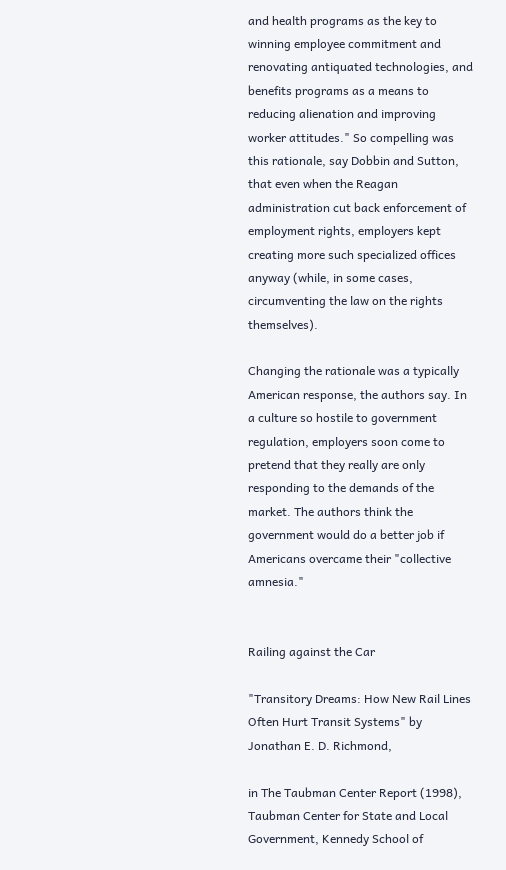and health programs as the key to winning employee commitment and renovating antiquated technologies, and benefits programs as a means to reducing alienation and improving worker attitudes." So compelling was this rationale, say Dobbin and Sutton, that even when the Reagan administration cut back enforcement of employment rights, employers kept creating more such specialized offices anyway (while, in some cases, circumventing the law on the rights themselves).

Changing the rationale was a typically American response, the authors say. In a culture so hostile to government regulation, employers soon come to pretend that they really are only responding to the demands of the market. The authors think the government would do a better job if Americans overcame their "collective amnesia."


Railing against the Car

"Transitory Dreams: How New Rail Lines Often Hurt Transit Systems" by Jonathan E. D. Richmond,

in The Taubman Center Report (1998), Taubman Center for State and Local Government, Kennedy School of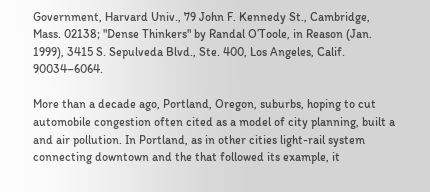Government, Harvard Univ., 79 John F. Kennedy St., Cambridge, Mass. 02138; "Dense Thinkers" by Randal O’Toole, in Reason (Jan. 1999), 3415 S. Sepulveda Blvd., Ste. 400, Los Angeles, Calif. 90034–6064.

More than a decade ago, Portland, Oregon, suburbs, hoping to cut automobile congestion often cited as a model of city planning, built a and air pollution. In Portland, as in other cities light-rail system connecting downtown and the that followed its example, it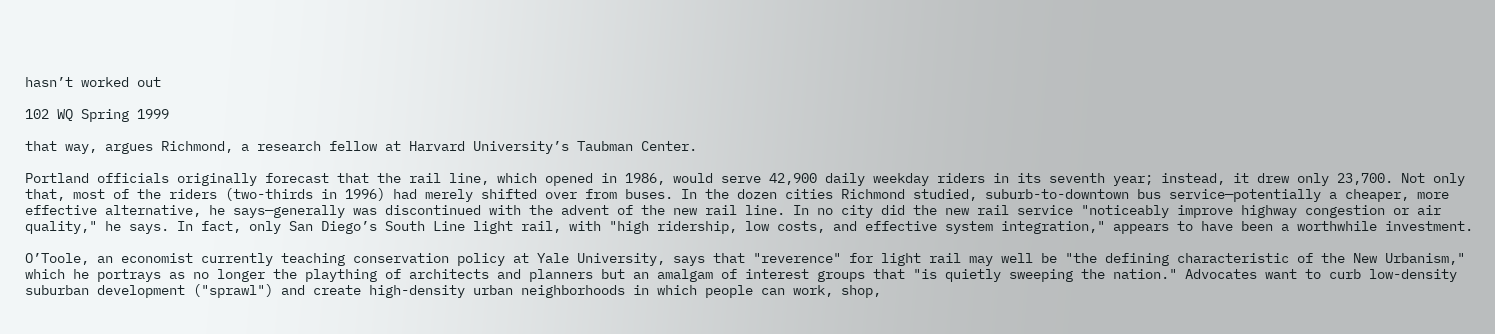hasn’t worked out

102 WQ Spring 1999

that way, argues Richmond, a research fellow at Harvard University’s Taubman Center.

Portland officials originally forecast that the rail line, which opened in 1986, would serve 42,900 daily weekday riders in its seventh year; instead, it drew only 23,700. Not only that, most of the riders (two-thirds in 1996) had merely shifted over from buses. In the dozen cities Richmond studied, suburb-to-downtown bus service—potentially a cheaper, more effective alternative, he says—generally was discontinued with the advent of the new rail line. In no city did the new rail service "noticeably improve highway congestion or air quality," he says. In fact, only San Diego’s South Line light rail, with "high ridership, low costs, and effective system integration," appears to have been a worthwhile investment.

O’Toole, an economist currently teaching conservation policy at Yale University, says that "reverence" for light rail may well be "the defining characteristic of the New Urbanism," which he portrays as no longer the plaything of architects and planners but an amalgam of interest groups that "is quietly sweeping the nation." Advocates want to curb low-density suburban development ("sprawl") and create high-density urban neighborhoods in which people can work, shop,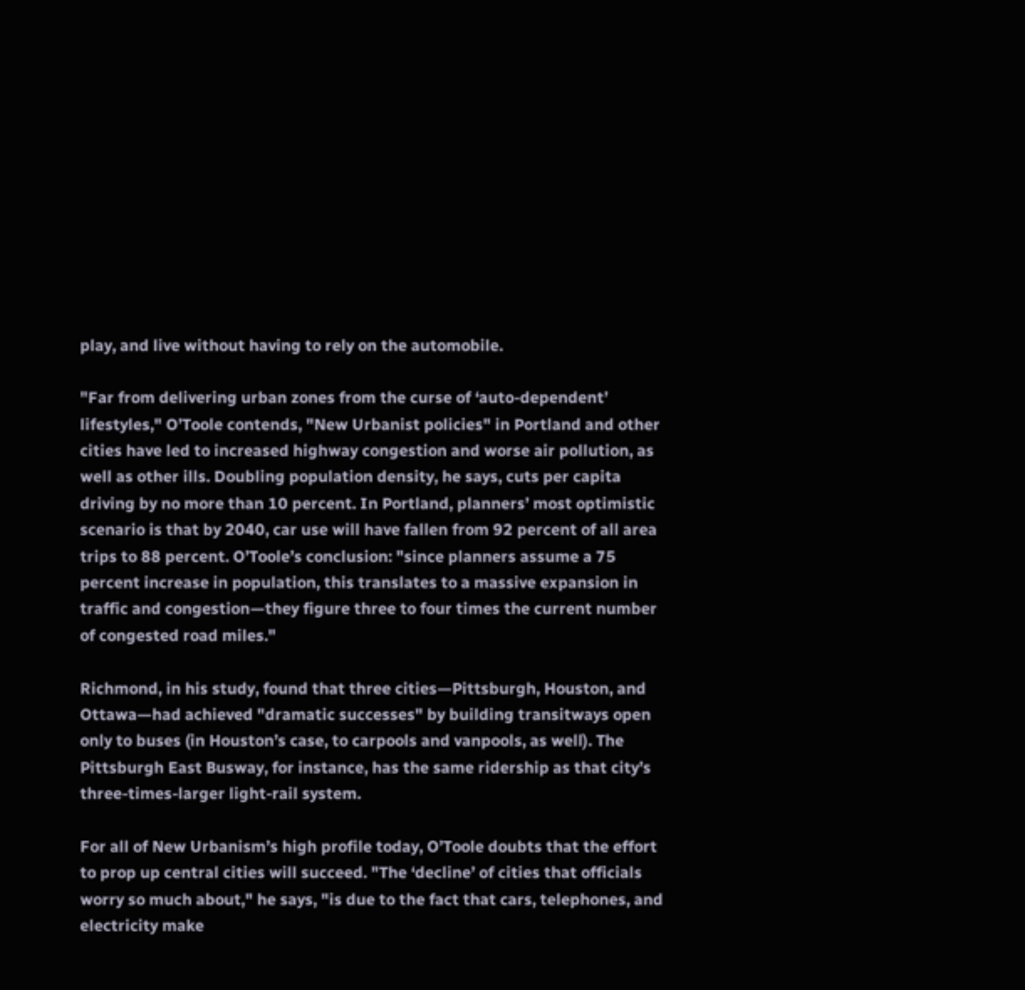play, and live without having to rely on the automobile.

"Far from delivering urban zones from the curse of ‘auto-dependent’ lifestyles," O’Toole contends, "New Urbanist policies" in Portland and other cities have led to increased highway congestion and worse air pollution, as well as other ills. Doubling population density, he says, cuts per capita driving by no more than 10 percent. In Portland, planners’ most optimistic scenario is that by 2040, car use will have fallen from 92 percent of all area trips to 88 percent. O’Toole’s conclusion: "since planners assume a 75 percent increase in population, this translates to a massive expansion in traffic and congestion—they figure three to four times the current number of congested road miles."

Richmond, in his study, found that three cities—Pittsburgh, Houston, and Ottawa—had achieved "dramatic successes" by building transitways open only to buses (in Houston’s case, to carpools and vanpools, as well). The Pittsburgh East Busway, for instance, has the same ridership as that city’s three-times-larger light-rail system.

For all of New Urbanism’s high profile today, O’Toole doubts that the effort to prop up central cities will succeed. "The ‘decline’ of cities that officials worry so much about," he says, "is due to the fact that cars, telephones, and electricity make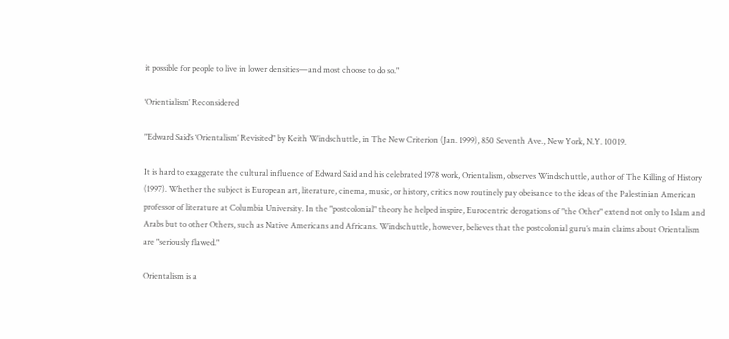it possible for people to live in lower densities—and most choose to do so."

‘Orientialism’ Reconsidered

"Edward Said’s ‘Orientalism’ Revisited" by Keith Windschuttle, in The New Criterion (Jan. 1999), 850 Seventh Ave., New York, N.Y. 10019.

It is hard to exaggerate the cultural influence of Edward Said and his celebrated 1978 work, Orientalism, observes Windschuttle, author of The Killing of History (1997). Whether the subject is European art, literature, cinema, music, or history, critics now routinely pay obeisance to the ideas of the Palestinian American professor of literature at Columbia University. In the "postcolonial" theory he helped inspire, Eurocentric derogations of "the Other" extend not only to Islam and Arabs but to other Others, such as Native Americans and Africans. Windschuttle, however, believes that the postcolonial guru’s main claims about Orientalism are "seriously flawed."

Orientalism is a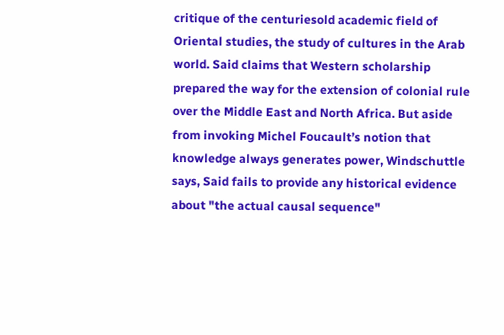critique of the centuriesold academic field of Oriental studies, the study of cultures in the Arab world. Said claims that Western scholarship prepared the way for the extension of colonial rule over the Middle East and North Africa. But aside from invoking Michel Foucault’s notion that knowledge always generates power, Windschuttle says, Said fails to provide any historical evidence about "the actual causal sequence"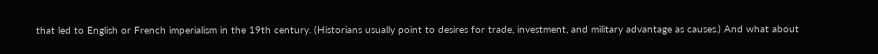that led to English or French imperialism in the 19th century. (Historians usually point to desires for trade, investment, and military advantage as causes.) And what about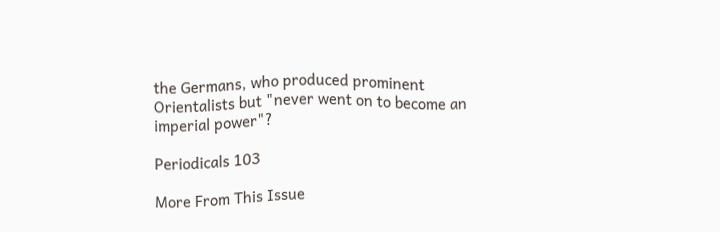the Germans, who produced prominent Orientalists but "never went on to become an imperial power"?

Periodicals 103

More From This Issue